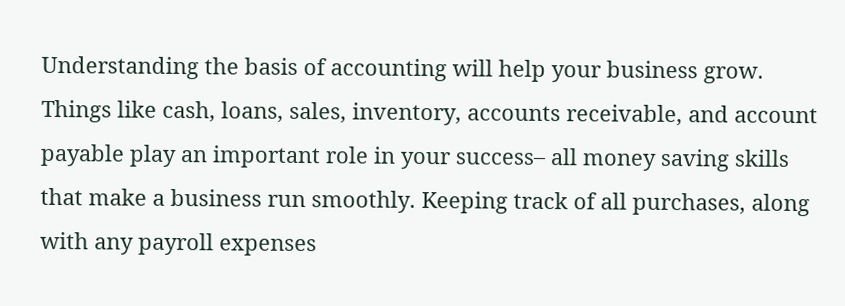Understanding the basis of accounting will help your business grow. Things like cash, loans, sales, inventory, accounts receivable, and account payable play an important role in your success– all money saving skills that make a business run smoothly. Keeping track of all purchases, along with any payroll expenses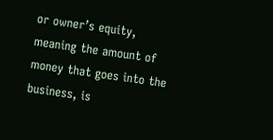or owner’s equity, meaning the amount of money that goes into the business, is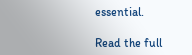essential.

Read the full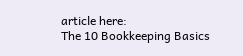article here:
The 10 Bookkeeping Basics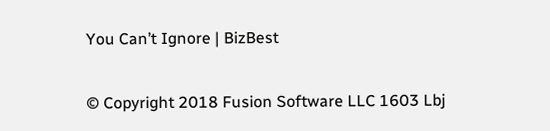You Can’t Ignore | BizBest

© Copyright 2018 Fusion Software LLC 1603 Lbj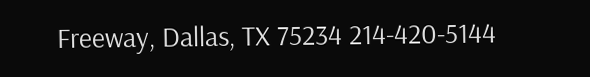Freeway, Dallas, TX 75234 214-420-5144